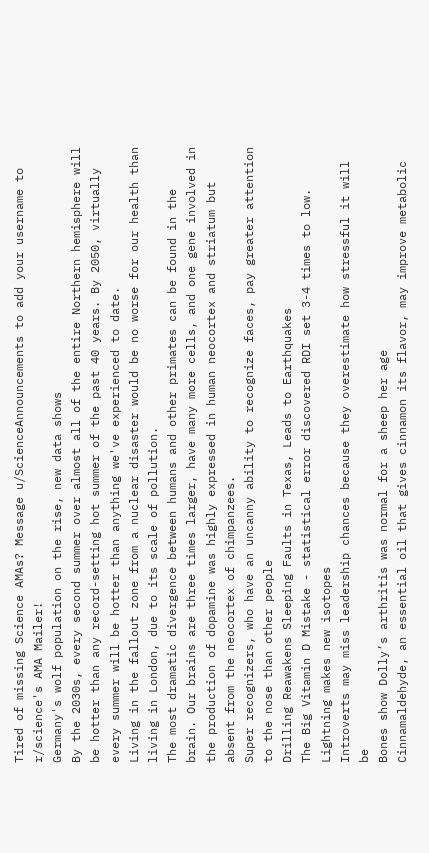Tired of missing Science AMAs? Message u/ScienceAnnouncements to add your username to r/science's AMA Mailer!
Germany's wolf population on the rise, new data shows
By the 2030s, every second summer over almost all of the entire Northern hemisphere will be hotter than any record-setting hot summer of the past 40 years. By 2050, virtually every summer will be hotter than anything we've experienced to date.
Living in the fallout zone from a nuclear disaster would be no worse for our health than living in London, due to its scale of pollution.
The most dramatic divergence between humans and other primates can be found in the brain. Our brains are three times larger, have many more cells, and one gene involved in the production of dopamine was highly expressed in human neocortex and striatum but absent from the neocortex of chimpanzees.
Super recognizers, who have an uncanny ability to recognize faces, pay greater attention to the nose than other people
Drilling Reawakens Sleeping Faults in Texas, Leads to Earthquakes
The Big Vitamin D Mistake - statistical error discovered RDI set 3-4 times to low.
Lightning makes new isotopes
Introverts may miss leadership chances because they overestimate how stressful it will be
Bones show Dolly’s arthritis was normal for a sheep her age
Cinnamaldehyde, an essential oil that gives cinnamon its flavor, may improve metabolic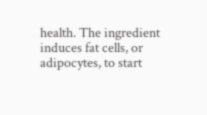health. The ingredient induces fat cells, or adipocytes, to start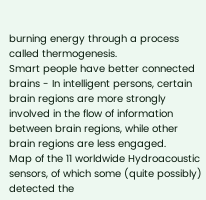burning energy through a process called thermogenesis.
Smart people have better connected brains - In intelligent persons, certain brain regions are more strongly involved in the flow of information between brain regions, while other brain regions are less engaged.
Map of the 11 worldwide Hydroacoustic sensors, of which some (quite possibly) detected the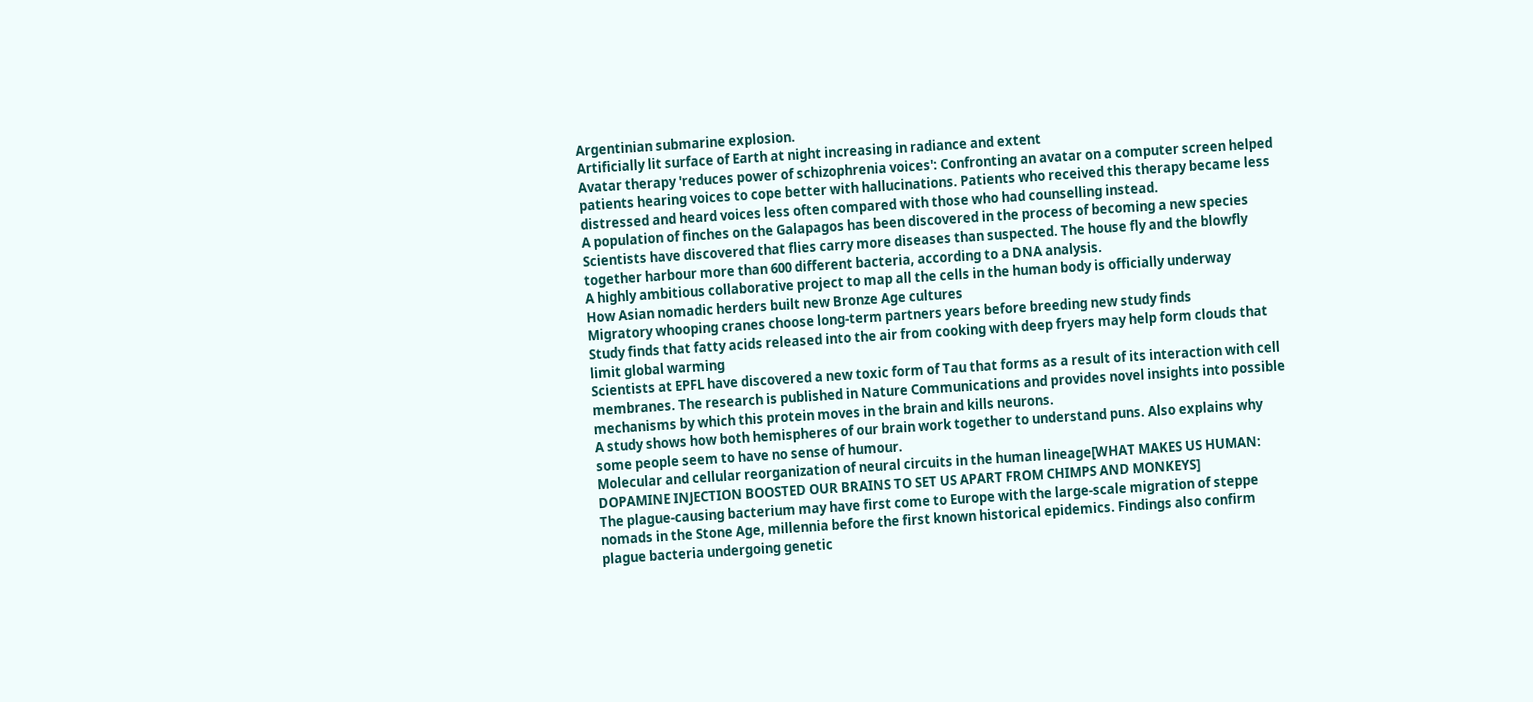Argentinian submarine explosion.
Artificially lit surface of Earth at night increasing in radiance and extent
Avatar therapy 'reduces power of schizophrenia voices': Confronting an avatar on a computer screen helped patients hearing voices to cope better with hallucinations. Patients who received this therapy became less distressed and heard voices less often compared with those who had counselling instead.
A population of finches on the Galapagos has been discovered in the process of becoming a new species
Scientists have discovered that flies carry more diseases than suspected. The house fly and the blowfly together harbour more than 600 different bacteria, according to a DNA analysis.
A highly ambitious collaborative project to map all the cells in the human body is officially underway
How Asian nomadic herders built new Bronze Age cultures
Migratory whooping cranes choose long-term partners years before breeding new study finds
Study finds that fatty acids released into the air from cooking with deep fryers may help form clouds that limit global warming
Scientists at EPFL have discovered a new toxic form of Tau that forms as a result of its interaction with cell membranes. The research is published in Nature Communications and provides novel insights into possible mechanisms by which this protein moves in the brain and kills neurons.
A study shows how both hemispheres of our brain work together to understand puns. Also explains why some people seem to have no sense of humour.
Molecular and cellular reorganization of neural circuits in the human lineage[WHAT MAKES US HUMAN: DOPAMINE INJECTION BOOSTED OUR BRAINS TO SET US APART FROM CHIMPS AND MONKEYS]
The plague-causing bacterium may have first come to Europe with the large-scale migration of steppe nomads in the Stone Age, millennia before the first known historical epidemics. Findings also confirm plague bacteria undergoing genetic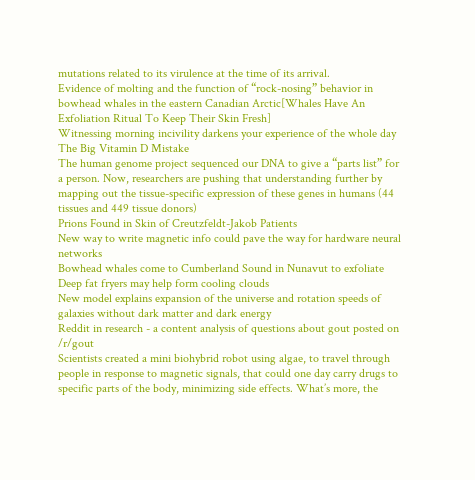mutations related to its virulence at the time of its arrival.
Evidence of molting and the function of “rock-nosing” behavior in bowhead whales in the eastern Canadian Arctic[Whales Have An Exfoliation Ritual To Keep Their Skin Fresh]
Witnessing morning incivility darkens your experience of the whole day
The Big Vitamin D Mistake
The human genome project sequenced our DNA to give a “parts list” for a person. Now, researchers are pushing that understanding further by mapping out the tissue-specific expression of these genes in humans (44 tissues and 449 tissue donors)
Prions Found in Skin of Creutzfeldt-Jakob Patients
New way to write magnetic info could pave the way for hardware neural networks
Bowhead whales come to Cumberland Sound in Nunavut to exfoliate
Deep fat fryers may help form cooling clouds
New model explains expansion of the universe and rotation speeds of galaxies without dark matter and dark energy
Reddit in research - a content analysis of questions about gout posted on /r/gout
Scientists created a mini biohybrid robot using algae, to travel through people in response to magnetic signals, that could one day carry drugs to specific parts of the body, minimizing side effects. What’s more, the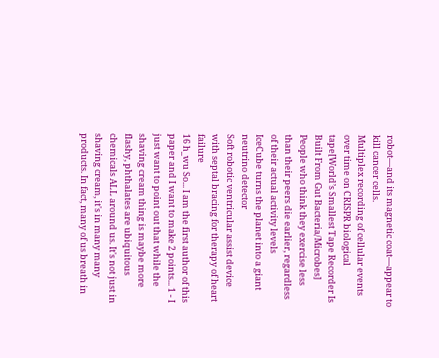robot—and its magnetic coat—appear to kill cancer cells.
Multiplex recording of cellular events over time on CRISPR biological tape[World’s Smallest Tape Recorder Is Built From Gut Bacteria/Microbes]
People who think they exercise less than their peers die earlier, regardless of their actual activity levels
IceCube turns the planet into a giant neutrino detector
Soft robotic ventricular assist device with septal bracing for therapy of heart failure
16 h_wu So... I am the first author of this paper and I want to make 2 points... 1 - I just want to point out that while the shaving cream thing is maybe more flashy, phthalates are ubiquitous chemicals ALL around us. It's not just in shaving cream, it's in many many products. In fact, many of us breath in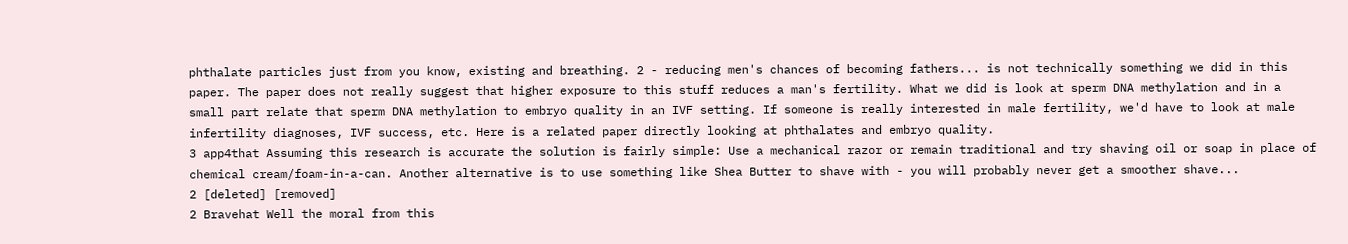phthalate particles just from you know, existing and breathing. 2 - reducing men's chances of becoming fathers... is not technically something we did in this paper. The paper does not really suggest that higher exposure to this stuff reduces a man's fertility. What we did is look at sperm DNA methylation and in a small part relate that sperm DNA methylation to embryo quality in an IVF setting. If someone is really interested in male fertility, we'd have to look at male infertility diagnoses, IVF success, etc. Here is a related paper directly looking at phthalates and embryo quality.
3 app4that Assuming this research is accurate the solution is fairly simple: Use a mechanical razor or remain traditional and try shaving oil or soap in place of chemical cream/foam-in-a-can. Another alternative is to use something like Shea Butter to shave with - you will probably never get a smoother shave...
2 [deleted] [removed]
2 Bravehat Well the moral from this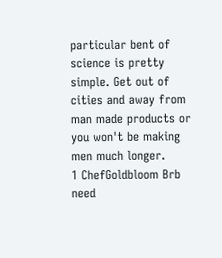particular bent of science is pretty simple. Get out of cities and away from man made products or you won't be making men much longer.
1 ChefGoldbloom Brb need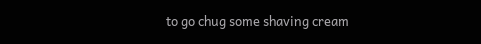to go chug some shaving cream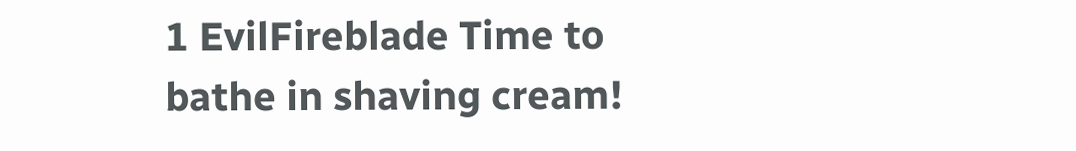1 EvilFireblade Time to bathe in shaving cream!